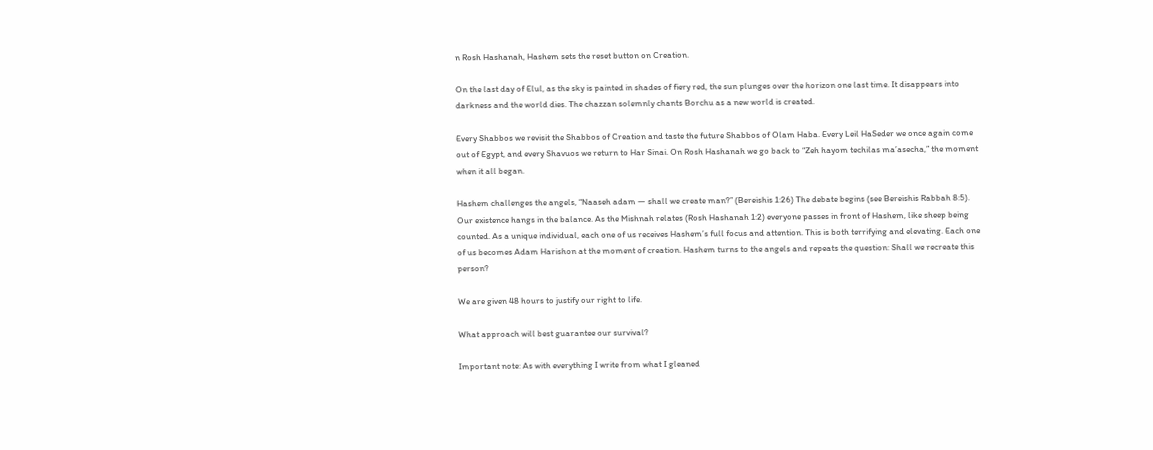n Rosh Hashanah, Hashem sets the reset button on Creation.

On the last day of Elul, as the sky is painted in shades of fiery red, the sun plunges over the horizon one last time. It disappears into darkness and the world dies. The chazzan solemnly chants Borchu as a new world is created.

Every Shabbos we revisit the Shabbos of Creation and taste the future Shabbos of Olam Haba. Every Leil HaSeder we once again come out of Egypt, and every Shavuos we return to Har Sinai. On Rosh Hashanah we go back to “Zeh hayom techilas ma’asecha,” the moment when it all began.

Hashem challenges the angels, “Naaseh adam — shall we create man?” (Bereishis 1:26) The debate begins (see Bereishis Rabbah 8:5). Our existence hangs in the balance. As the Mishnah relates (Rosh Hashanah 1:2) everyone passes in front of Hashem, like sheep being counted. As a unique individual, each one of us receives Hashem’s full focus and attention. This is both terrifying and elevating. Each one of us becomes Adam Harishon at the moment of creation. Hashem turns to the angels and repeats the question: Shall we recreate this person?

We are given 48 hours to justify our right to life.

What approach will best guarantee our survival?

Important note: As with everything I write from what I gleaned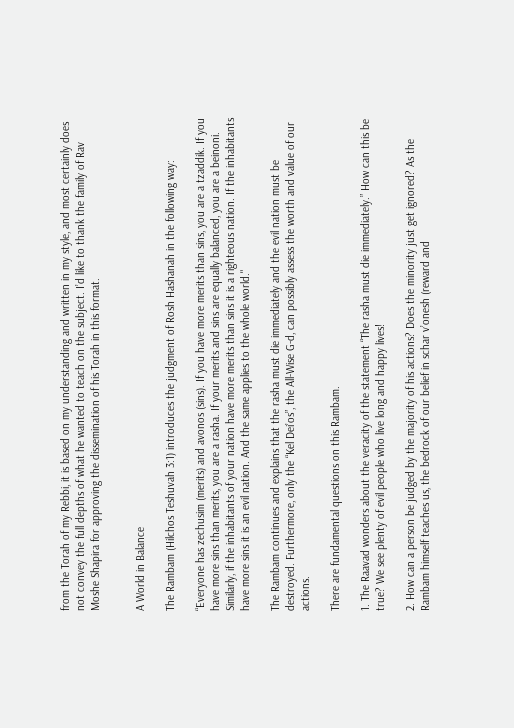from the Torah of my Rebbi, it is based on my understanding and written in my style, and most certainly does not convey the full depths of what he wanted to teach on the subject. I’d like to thank the family of Rav Moshe Shapira for approving the dissemination of his Torah in this format.


A World in Balance

The Rambam (Hilchos Teshuvah 3:1) introduces the judgment of Rosh Hashanah in the following way:

“Everyone has zechusim (merits) and avonos (sins). If you have more merits than sins, you are a tzaddik. If you have more sins than merits, you are a rasha. If your merits and sins are equally balanced, you are a beinoni. Similarly, if the inhabitants of your nation have more merits than sins it is a righteous nation. If the inhabitants have more sins it is an evil nation. And the same applies to the whole world."

The Rambam continues and explains that the rasha must die immediately and the evil nation must be destroyed. Furthermore, only the “Kel Dei’os”, the All-Wise G-d, can possibly assess the worth and value of our actions.

There are fundamental questions on this Rambam.

1. The Raavad wonders about the veracity of the statement “The rasha must die immediately.” How can this be true? We see plenty of evil people who live long and happy lives!

2. How can a person be judged by the majority of his actions? Does the minority just get ignored? As the Rambam himself teaches us, the bedrock of our belief in schar v’onesh (reward and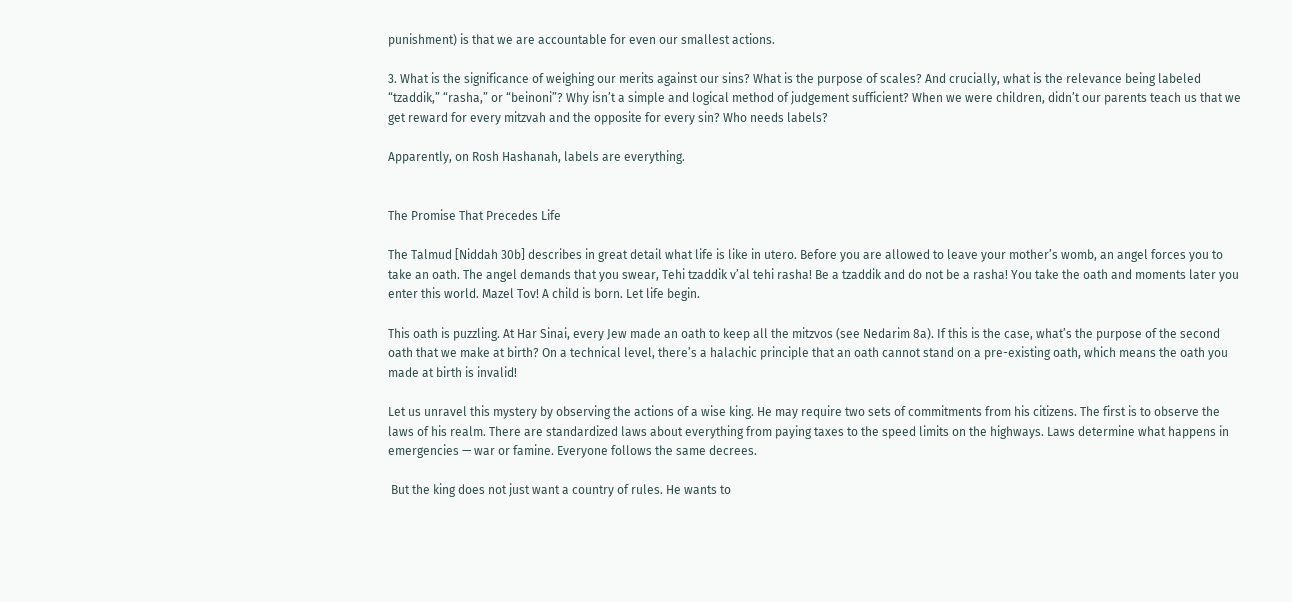punishment) is that we are accountable for even our smallest actions.

3. What is the significance of weighing our merits against our sins? What is the purpose of scales? And crucially, what is the relevance being labeled “tzaddik,” “rasha,” or “beinoni”? Why isn’t a simple and logical method of judgement sufficient? When we were children, didn’t our parents teach us that we get reward for every mitzvah and the opposite for every sin? Who needs labels?

Apparently, on Rosh Hashanah, labels are everything.


The Promise That Precedes Life

The Talmud [Niddah 30b] describes in great detail what life is like in utero. Before you are allowed to leave your mother’s womb, an angel forces you to take an oath. The angel demands that you swear, Tehi tzaddik v’al tehi rasha! Be a tzaddik and do not be a rasha! You take the oath and moments later you enter this world. Mazel Tov! A child is born. Let life begin.

This oath is puzzling. At Har Sinai, every Jew made an oath to keep all the mitzvos (see Nedarim 8a). If this is the case, what’s the purpose of the second oath that we make at birth? On a technical level, there’s a halachic principle that an oath cannot stand on a pre-existing oath, which means the oath you made at birth is invalid!

Let us unravel this mystery by observing the actions of a wise king. He may require two sets of commitments from his citizens. The first is to observe the laws of his realm. There are standardized laws about everything from paying taxes to the speed limits on the highways. Laws determine what happens in emergencies — war or famine. Everyone follows the same decrees.

 But the king does not just want a country of rules. He wants to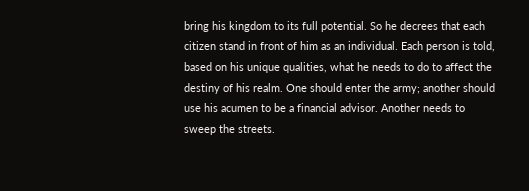bring his kingdom to its full potential. So he decrees that each citizen stand in front of him as an individual. Each person is told, based on his unique qualities, what he needs to do to affect the destiny of his realm. One should enter the army; another should use his acumen to be a financial advisor. Another needs to sweep the streets.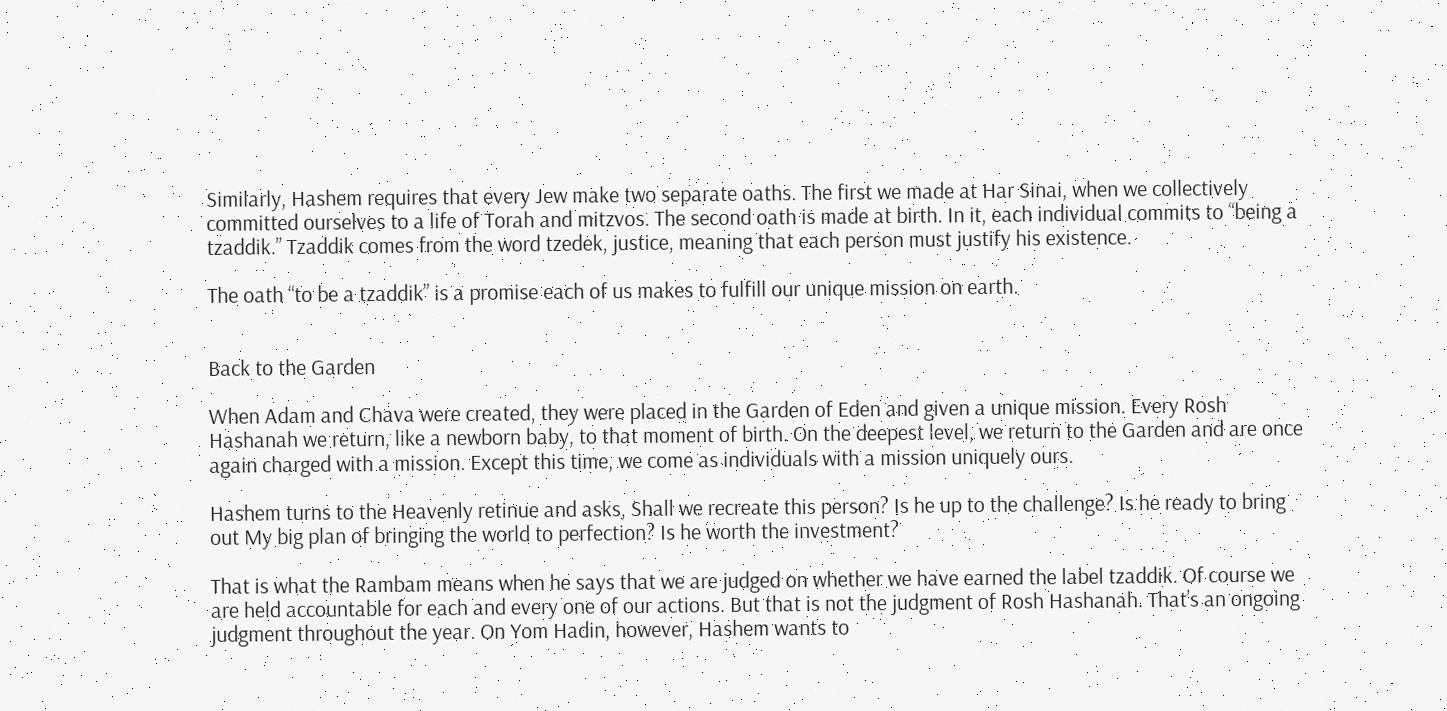Similarly, Hashem requires that every Jew make two separate oaths. The first we made at Har Sinai, when we collectively committed ourselves to a life of Torah and mitzvos. The second oath is made at birth. In it, each individual commits to “being a tzaddik.” Tzaddik comes from the word tzedek, justice, meaning that each person must justify his existence.

The oath “to be a tzaddik” is a promise each of us makes to fulfill our unique mission on earth.


Back to the Garden

When Adam and Chava were created, they were placed in the Garden of Eden and given a unique mission. Every Rosh Hashanah we return, like a newborn baby, to that moment of birth. On the deepest level, we return to the Garden and are once again charged with a mission. Except this time, we come as individuals with a mission uniquely ours.

Hashem turns to the Heavenly retinue and asks, Shall we recreate this person? Is he up to the challenge? Is he ready to bring out My big plan of bringing the world to perfection? Is he worth the investment?

That is what the Rambam means when he says that we are judged on whether we have earned the label tzaddik. Of course we are held accountable for each and every one of our actions. But that is not the judgment of Rosh Hashanah. That’s an ongoing judgment throughout the year. On Yom Hadin, however, Hashem wants to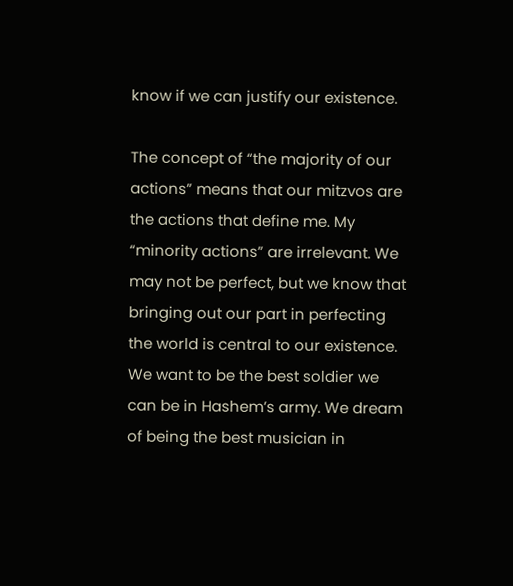know if we can justify our existence.

The concept of “the majority of our actions” means that our mitzvos are the actions that define me. My “minority actions” are irrelevant. We may not be perfect, but we know that bringing out our part in perfecting the world is central to our existence. We want to be the best soldier we can be in Hashem’s army. We dream of being the best musician in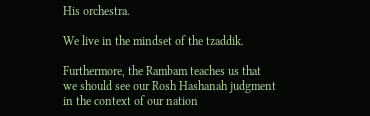His orchestra.

We live in the mindset of the tzaddik.

Furthermore, the Rambam teaches us that we should see our Rosh Hashanah judgment in the context of our nation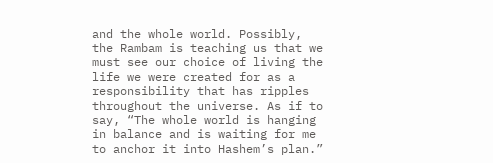and the whole world. Possibly, the Rambam is teaching us that we must see our choice of living the life we were created for as a responsibility that has ripples throughout the universe. As if to say, “The whole world is hanging in balance and is waiting for me to anchor it into Hashem’s plan.”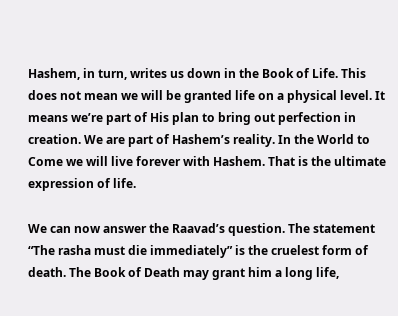Hashem, in turn, writes us down in the Book of Life. This does not mean we will be granted life on a physical level. It means we’re part of His plan to bring out perfection in creation. We are part of Hashem’s reality. In the World to Come we will live forever with Hashem. That is the ultimate expression of life.

We can now answer the Raavad’s question. The statement “The rasha must die immediately” is the cruelest form of death. The Book of Death may grant him a long life,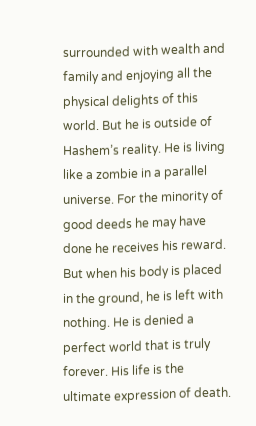surrounded with wealth and family and enjoying all the physical delights of this world. But he is outside of Hashem’s reality. He is living like a zombie in a parallel universe. For the minority of good deeds he may have done he receives his reward. But when his body is placed in the ground, he is left with nothing. He is denied a perfect world that is truly forever. His life is the ultimate expression of death.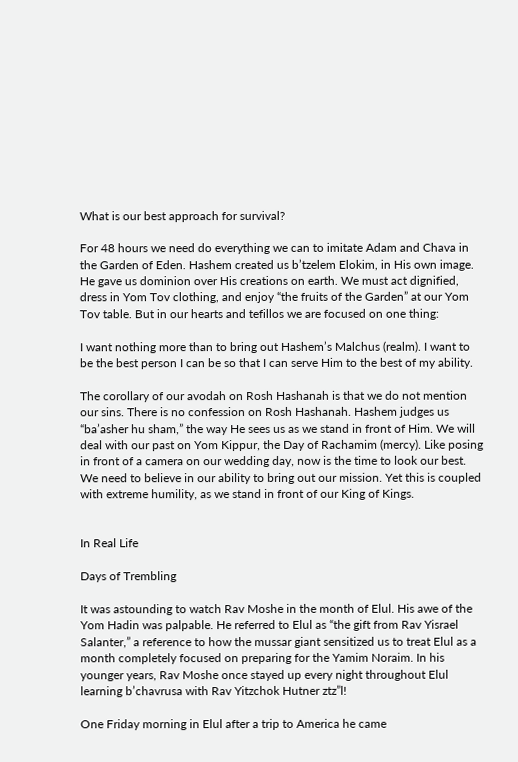What is our best approach for survival?

For 48 hours we need do everything we can to imitate Adam and Chava in the Garden of Eden. Hashem created us b’tzelem Elokim, in His own image. He gave us dominion over His creations on earth. We must act dignified, dress in Yom Tov clothing, and enjoy “the fruits of the Garden” at our Yom Tov table. But in our hearts and tefillos we are focused on one thing:

I want nothing more than to bring out Hashem’s Malchus (realm). I want to be the best person I can be so that I can serve Him to the best of my ability.

The corollary of our avodah on Rosh Hashanah is that we do not mention our sins. There is no confession on Rosh Hashanah. Hashem judges us “ba’asher hu sham,” the way He sees us as we stand in front of Him. We will deal with our past on Yom Kippur, the Day of Rachamim (mercy). Like posing in front of a camera on our wedding day, now is the time to look our best. We need to believe in our ability to bring out our mission. Yet this is coupled with extreme humility, as we stand in front of our King of Kings.


In Real Life

Days of Trembling

It was astounding to watch Rav Moshe in the month of Elul. His awe of the Yom Hadin was palpable. He referred to Elul as “the gift from Rav Yisrael Salanter,” a reference to how the mussar giant sensitized us to treat Elul as a month completely focused on preparing for the Yamim Noraim. In his younger years, Rav Moshe once stayed up every night throughout Elul learning b’chavrusa with Rav Yitzchok Hutner ztz”l!

One Friday morning in Elul after a trip to America he came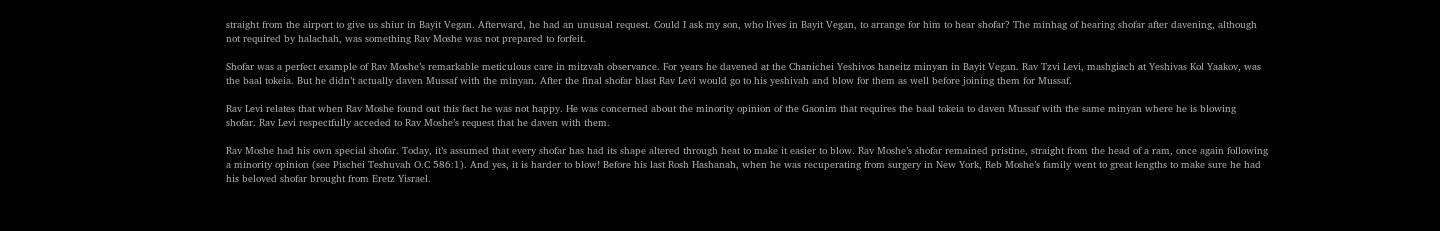straight from the airport to give us shiur in Bayit Vegan. Afterward, he had an unusual request. Could I ask my son, who lives in Bayit Vegan, to arrange for him to hear shofar? The minhag of hearing shofar after davening, although not required by halachah, was something Rav Moshe was not prepared to forfeit.

Shofar was a perfect example of Rav Moshe’s remarkable meticulous care in mitzvah observance. For years he davened at the Chanichei Yeshivos haneitz minyan in Bayit Vegan. Rav Tzvi Levi, mashgiach at Yeshivas Kol Yaakov, was the baal tokeia. But he didn’t actually daven Mussaf with the minyan. After the final shofar blast Rav Levi would go to his yeshivah and blow for them as well before joining them for Mussaf.

Rav Levi relates that when Rav Moshe found out this fact he was not happy. He was concerned about the minority opinion of the Gaonim that requires the baal tokeia to daven Mussaf with the same minyan where he is blowing shofar. Rav Levi respectfully acceded to Rav Moshe’s request that he daven with them.

Rav Moshe had his own special shofar. Today, it’s assumed that every shofar has had its shape altered through heat to make it easier to blow. Rav Moshe’s shofar remained pristine, straight from the head of a ram, once again following a minority opinion (see Pischei Teshuvah O.C 586:1). And yes, it is harder to blow! Before his last Rosh Hashanah, when he was recuperating from surgery in New York, Reb Moshe’s family went to great lengths to make sure he had his beloved shofar brought from Eretz Yisrael.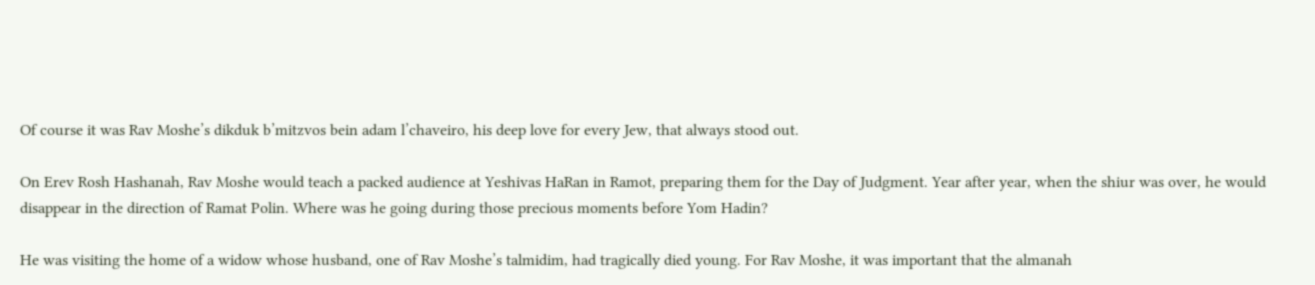Of course it was Rav Moshe’s dikduk b’mitzvos bein adam l’chaveiro, his deep love for every Jew, that always stood out.

On Erev Rosh Hashanah, Rav Moshe would teach a packed audience at Yeshivas HaRan in Ramot, preparing them for the Day of Judgment. Year after year, when the shiur was over, he would disappear in the direction of Ramat Polin. Where was he going during those precious moments before Yom Hadin?

He was visiting the home of a widow whose husband, one of Rav Moshe’s talmidim, had tragically died young. For Rav Moshe, it was important that the almanah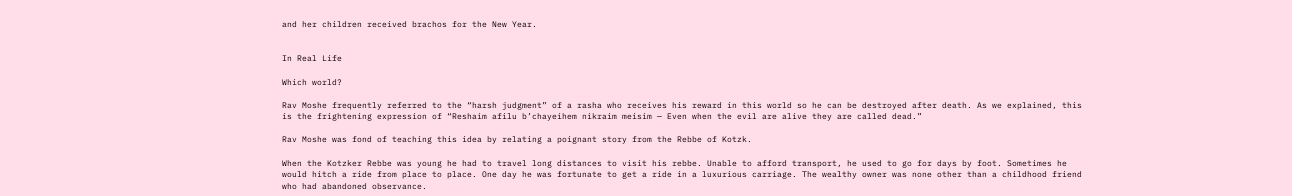and her children received brachos for the New Year.


In Real Life

Which world?

Rav Moshe frequently referred to the “harsh judgment” of a rasha who receives his reward in this world so he can be destroyed after death. As we explained, this is the frightening expression of “Reshaim afilu b’chayeihem nikraim meisim — Even when the evil are alive they are called dead.”

Rav Moshe was fond of teaching this idea by relating a poignant story from the Rebbe of Kotzk.

When the Kotzker Rebbe was young he had to travel long distances to visit his rebbe. Unable to afford transport, he used to go for days by foot. Sometimes he would hitch a ride from place to place. One day he was fortunate to get a ride in a luxurious carriage. The wealthy owner was none other than a childhood friend who had abandoned observance.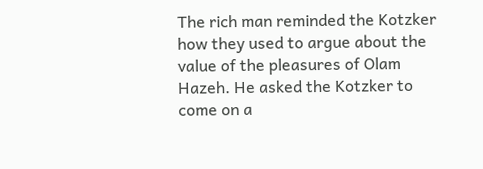The rich man reminded the Kotzker how they used to argue about the value of the pleasures of Olam Hazeh. He asked the Kotzker to come on a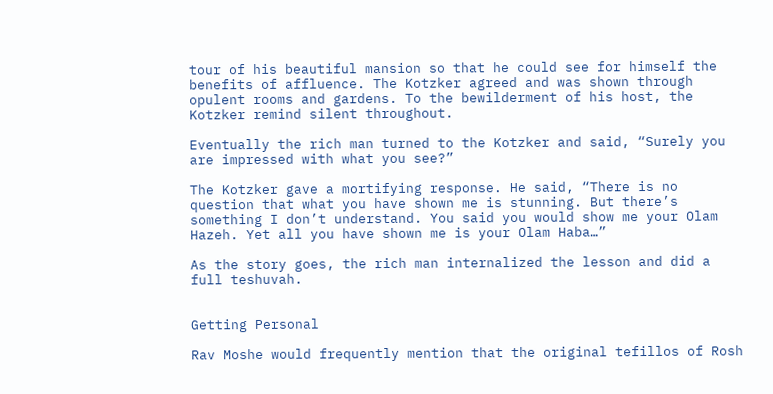tour of his beautiful mansion so that he could see for himself the benefits of affluence. The Kotzker agreed and was shown through opulent rooms and gardens. To the bewilderment of his host, the Kotzker remind silent throughout.

Eventually the rich man turned to the Kotzker and said, “Surely you are impressed with what you see?”

The Kotzker gave a mortifying response. He said, “There is no question that what you have shown me is stunning. But there’s something I don’t understand. You said you would show me your Olam Hazeh. Yet all you have shown me is your Olam Haba…”

As the story goes, the rich man internalized the lesson and did a full teshuvah.


Getting Personal

Rav Moshe would frequently mention that the original tefillos of Rosh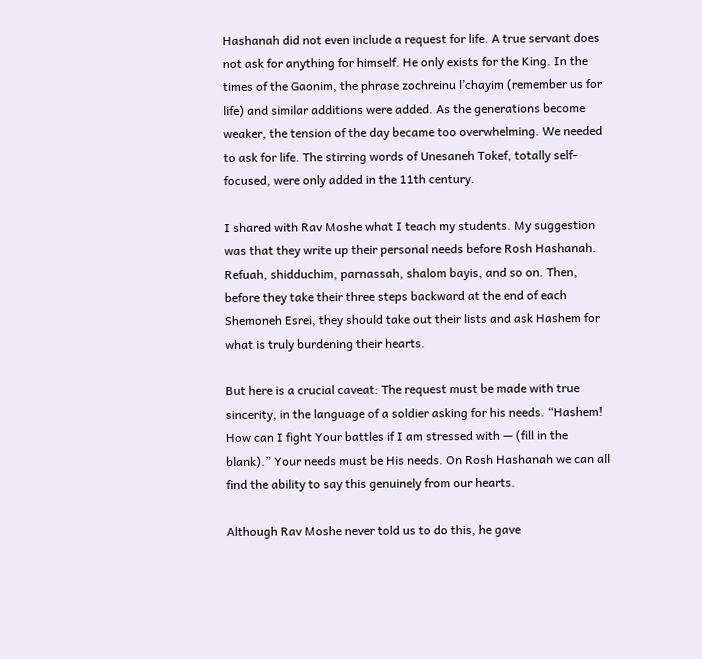Hashanah did not even include a request for life. A true servant does not ask for anything for himself. He only exists for the King. In the times of the Gaonim, the phrase zochreinu l’chayim (remember us for life) and similar additions were added. As the generations become weaker, the tension of the day became too overwhelming. We needed to ask for life. The stirring words of Unesaneh Tokef, totally self-focused, were only added in the 11th century.

I shared with Rav Moshe what I teach my students. My suggestion was that they write up their personal needs before Rosh Hashanah. Refuah, shidduchim, parnassah, shalom bayis, and so on. Then, before they take their three steps backward at the end of each Shemoneh Esrei, they should take out their lists and ask Hashem for what is truly burdening their hearts.

But here is a crucial caveat: The request must be made with true sincerity, in the language of a soldier asking for his needs. “Hashem! How can I fight Your battles if I am stressed with — (fill in the blank).” Your needs must be His needs. On Rosh Hashanah we can all find the ability to say this genuinely from our hearts.

Although Rav Moshe never told us to do this, he gave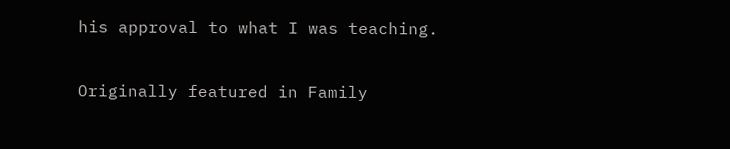his approval to what I was teaching.

Originally featured in Family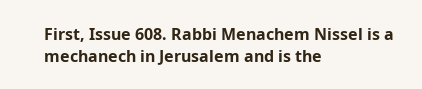First, Issue 608. Rabbi Menachem Nissel is a mechanech in Jerusalem and is the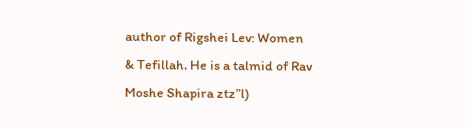author of Rigshei Lev: Women & Tefillah. He is a talmid of Rav Moshe Shapira ztz”l)